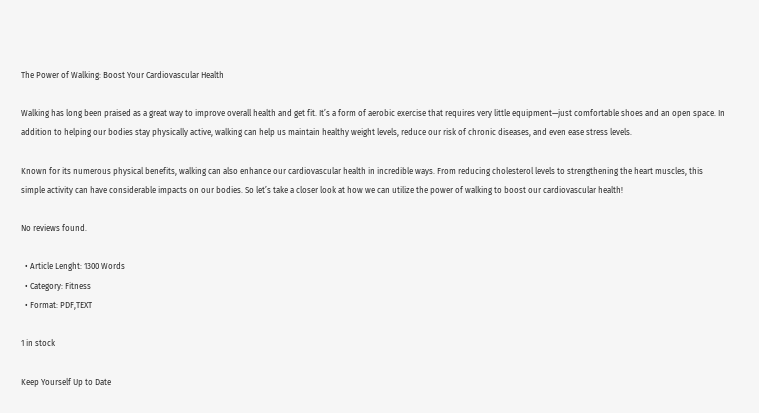The Power of Walking: Boost Your Cardiovascular Health

Walking has long been praised as a great way to improve overall health and get fit. It’s a form of aerobic exercise that requires very little equipment—just comfortable shoes and an open space. In addition to helping our bodies stay physically active, walking can help us maintain healthy weight levels, reduce our risk of chronic diseases, and even ease stress levels.

Known for its numerous physical benefits, walking can also enhance our cardiovascular health in incredible ways. From reducing cholesterol levels to strengthening the heart muscles, this simple activity can have considerable impacts on our bodies. So let’s take a closer look at how we can utilize the power of walking to boost our cardiovascular health!

No reviews found.

  • Article Lenght: 1300 Words
  • Category: Fitness
  • Format: PDF,TEXT

1 in stock

Keep Yourself Up to Date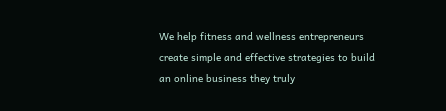We help fitness and wellness entrepreneurs create simple and effective strategies to build an online business they truly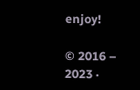enjoy!

© 2016 –  2023 ·